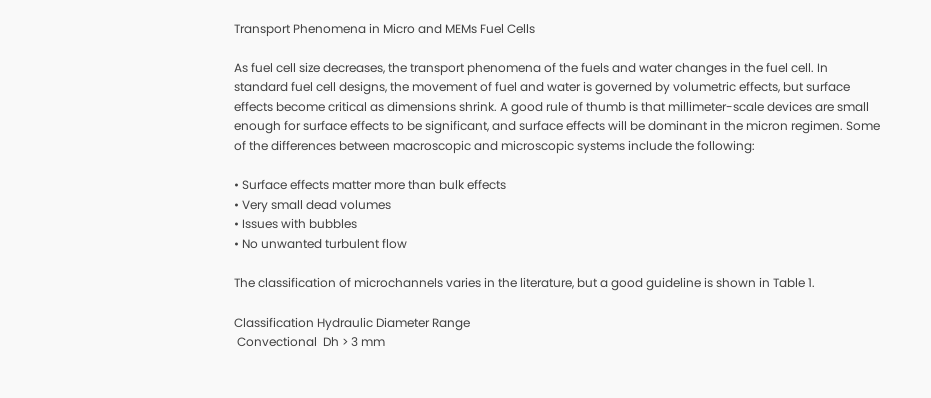Transport Phenomena in Micro and MEMs Fuel Cells

As fuel cell size decreases, the transport phenomena of the fuels and water changes in the fuel cell. In standard fuel cell designs, the movement of fuel and water is governed by volumetric effects, but surface effects become critical as dimensions shrink. A good rule of thumb is that millimeter-scale devices are small enough for surface effects to be significant, and surface effects will be dominant in the micron regimen. Some of the differences between macroscopic and microscopic systems include the following:

• Surface effects matter more than bulk effects
• Very small dead volumes
• Issues with bubbles
• No unwanted turbulent flow

The classification of microchannels varies in the literature, but a good guideline is shown in Table 1.

Classification Hydraulic Diameter Range
 Convectional  Dh > 3 mm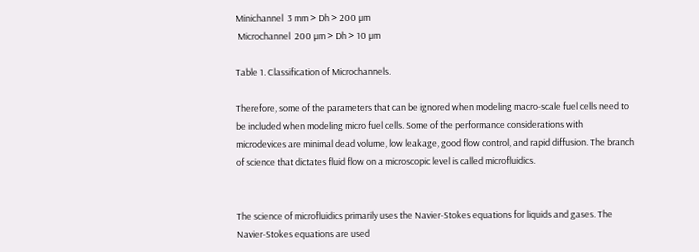Minichannel  3 mm > Dh > 200 µm
 Microchannel  200 µm > Dh > 10 µm

Table 1. Classification of Microchannels.

Therefore, some of the parameters that can be ignored when modeling macro-scale fuel cells need to be included when modeling micro fuel cells. Some of the performance considerations with microdevices are minimal dead volume, low leakage, good flow control, and rapid diffusion. The branch of science that dictates fluid flow on a microscopic level is called microfluidics.


The science of microfluidics primarily uses the Navier-Stokes equations for liquids and gases. The Navier-Stokes equations are used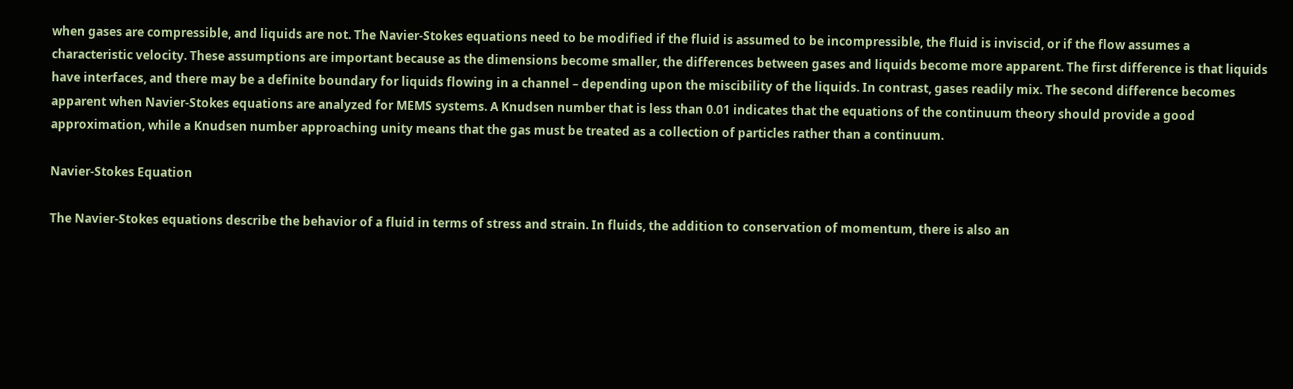when gases are compressible, and liquids are not. The Navier-Stokes equations need to be modified if the fluid is assumed to be incompressible, the fluid is inviscid, or if the flow assumes a characteristic velocity. These assumptions are important because as the dimensions become smaller, the differences between gases and liquids become more apparent. The first difference is that liquids have interfaces, and there may be a definite boundary for liquids flowing in a channel – depending upon the miscibility of the liquids. In contrast, gases readily mix. The second difference becomes apparent when Navier-Stokes equations are analyzed for MEMS systems. A Knudsen number that is less than 0.01 indicates that the equations of the continuum theory should provide a good approximation, while a Knudsen number approaching unity means that the gas must be treated as a collection of particles rather than a continuum.

Navier-Stokes Equation

The Navier-Stokes equations describe the behavior of a fluid in terms of stress and strain. In fluids, the addition to conservation of momentum, there is also an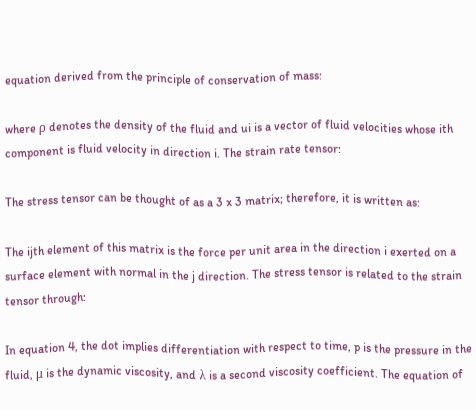equation derived from the principle of conservation of mass:

where ρ denotes the density of the fluid and ui is a vector of fluid velocities whose ith component is fluid velocity in direction i. The strain rate tensor:

The stress tensor can be thought of as a 3 x 3 matrix; therefore, it is written as:

The ijth element of this matrix is the force per unit area in the direction i exerted on a surface element with normal in the j direction. The stress tensor is related to the strain tensor through:

In equation 4, the dot implies differentiation with respect to time, p is the pressure in the fluid, μ is the dynamic viscosity, and λ is a second viscosity coefficient. The equation of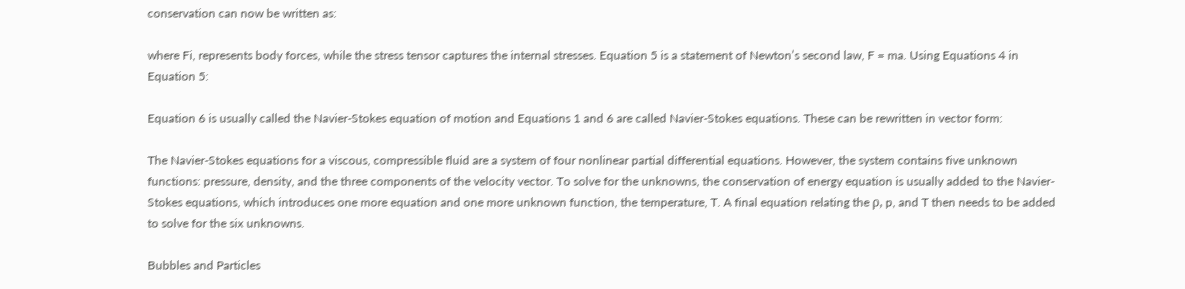conservation can now be written as:

where Fi, represents body forces, while the stress tensor captures the internal stresses. Equation 5 is a statement of Newton’s second law, F = ma. Using Equations 4 in Equation 5:

Equation 6 is usually called the Navier-Stokes equation of motion and Equations 1 and 6 are called Navier-Stokes equations. These can be rewritten in vector form:

The Navier-Stokes equations for a viscous, compressible fluid are a system of four nonlinear partial differential equations. However, the system contains five unknown functions: pressure, density, and the three components of the velocity vector. To solve for the unknowns, the conservation of energy equation is usually added to the Navier-Stokes equations, which introduces one more equation and one more unknown function, the temperature, T. A final equation relating the ρ, p, and T then needs to be added to solve for the six unknowns.

Bubbles and Particles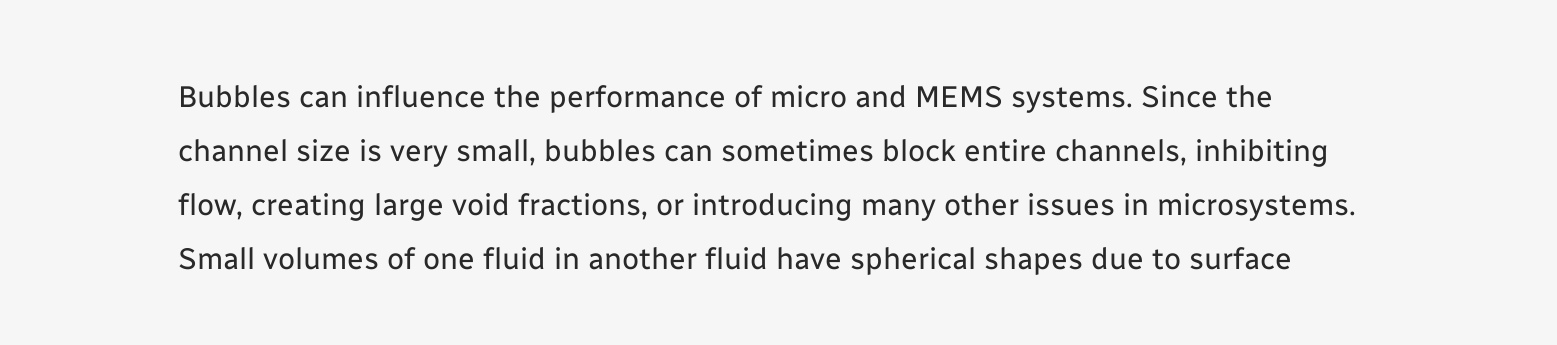Bubbles can influence the performance of micro and MEMS systems. Since the channel size is very small, bubbles can sometimes block entire channels, inhibiting flow, creating large void fractions, or introducing many other issues in microsystems. Small volumes of one fluid in another fluid have spherical shapes due to surface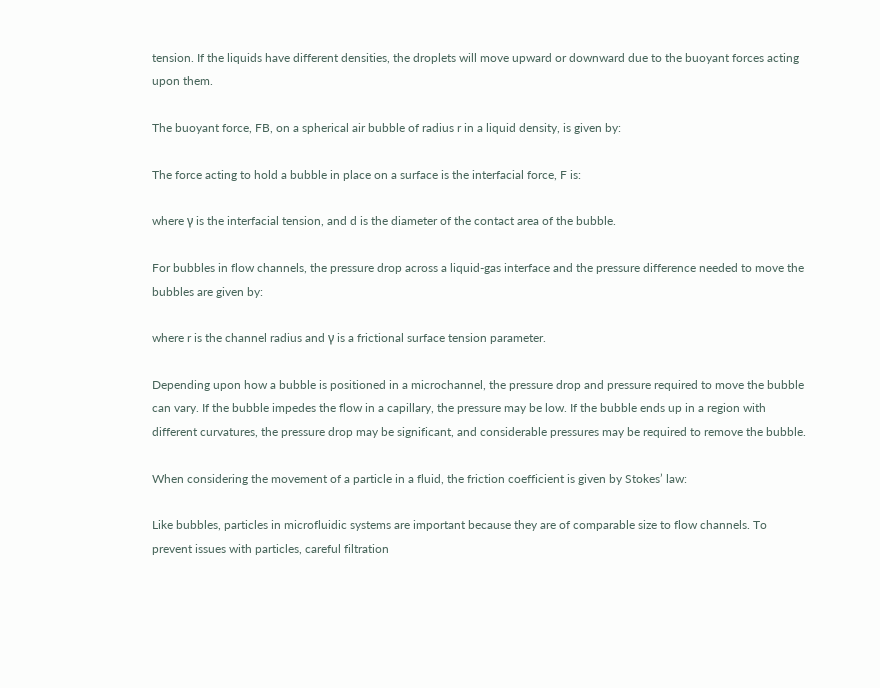tension. If the liquids have different densities, the droplets will move upward or downward due to the buoyant forces acting upon them.

The buoyant force, FB, on a spherical air bubble of radius r in a liquid density, is given by:

The force acting to hold a bubble in place on a surface is the interfacial force, F is:

where γ is the interfacial tension, and d is the diameter of the contact area of the bubble.

For bubbles in flow channels, the pressure drop across a liquid-gas interface and the pressure difference needed to move the bubbles are given by:

where r is the channel radius and γ is a frictional surface tension parameter.

Depending upon how a bubble is positioned in a microchannel, the pressure drop and pressure required to move the bubble can vary. If the bubble impedes the flow in a capillary, the pressure may be low. If the bubble ends up in a region with different curvatures, the pressure drop may be significant, and considerable pressures may be required to remove the bubble.

When considering the movement of a particle in a fluid, the friction coefficient is given by Stokes’ law:

Like bubbles, particles in microfluidic systems are important because they are of comparable size to flow channels. To prevent issues with particles, careful filtration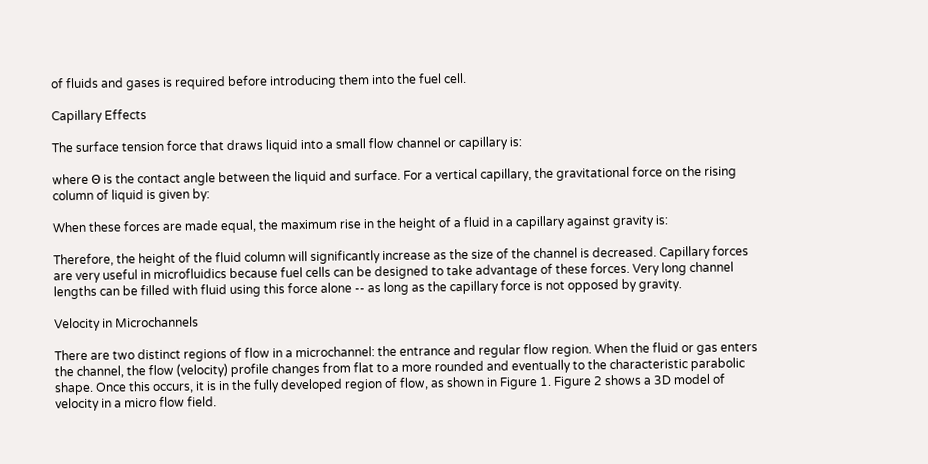of fluids and gases is required before introducing them into the fuel cell.

Capillary Effects

The surface tension force that draws liquid into a small flow channel or capillary is:

where Θ is the contact angle between the liquid and surface. For a vertical capillary, the gravitational force on the rising column of liquid is given by:

When these forces are made equal, the maximum rise in the height of a fluid in a capillary against gravity is:

Therefore, the height of the fluid column will significantly increase as the size of the channel is decreased. Capillary forces are very useful in microfluidics because fuel cells can be designed to take advantage of these forces. Very long channel lengths can be filled with fluid using this force alone -- as long as the capillary force is not opposed by gravity.

Velocity in Microchannels

There are two distinct regions of flow in a microchannel: the entrance and regular flow region. When the fluid or gas enters the channel, the flow (velocity) profile changes from flat to a more rounded and eventually to the characteristic parabolic shape. Once this occurs, it is in the fully developed region of flow, as shown in Figure 1. Figure 2 shows a 3D model of velocity in a micro flow field.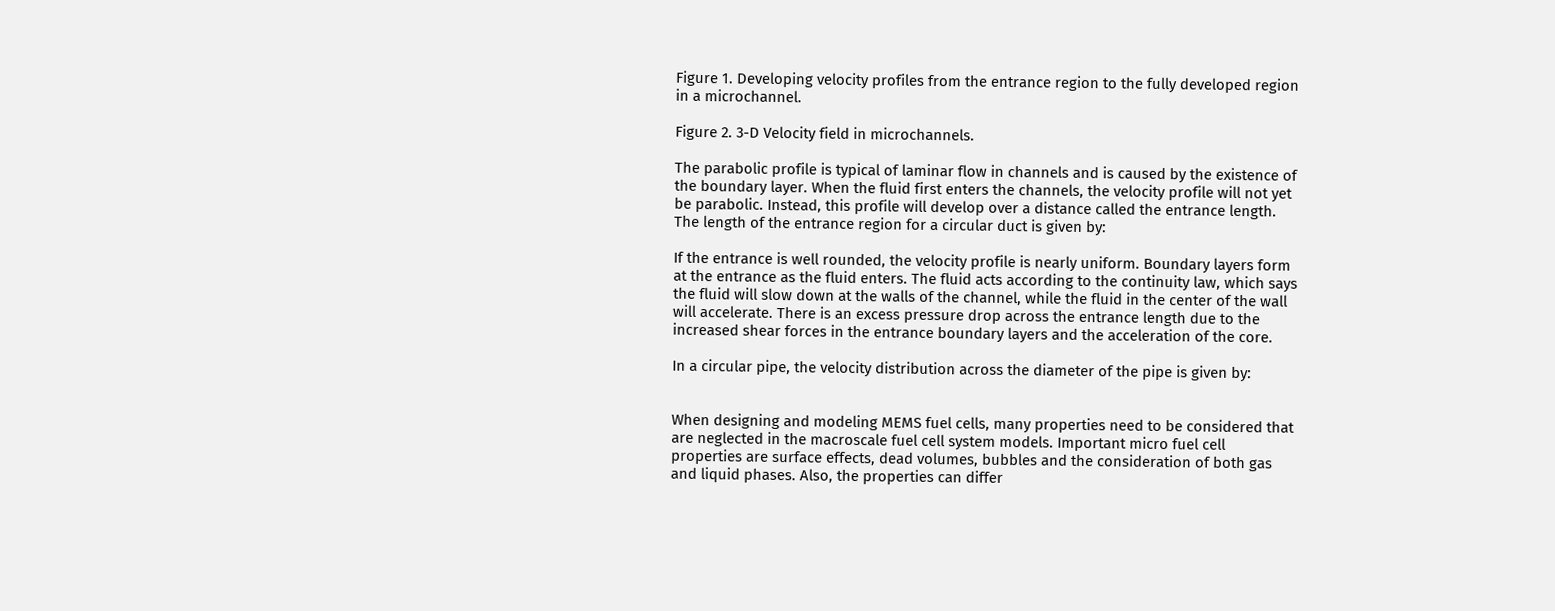Figure 1. Developing velocity profiles from the entrance region to the fully developed region in a microchannel.

Figure 2. 3-D Velocity field in microchannels.

The parabolic profile is typical of laminar flow in channels and is caused by the existence of the boundary layer. When the fluid first enters the channels, the velocity profile will not yet be parabolic. Instead, this profile will develop over a distance called the entrance length. The length of the entrance region for a circular duct is given by:

If the entrance is well rounded, the velocity profile is nearly uniform. Boundary layers form at the entrance as the fluid enters. The fluid acts according to the continuity law, which says the fluid will slow down at the walls of the channel, while the fluid in the center of the wall will accelerate. There is an excess pressure drop across the entrance length due to the increased shear forces in the entrance boundary layers and the acceleration of the core.

In a circular pipe, the velocity distribution across the diameter of the pipe is given by:


When designing and modeling MEMS fuel cells, many properties need to be considered that are neglected in the macroscale fuel cell system models. Important micro fuel cell properties are surface effects, dead volumes, bubbles and the consideration of both gas and liquid phases. Also, the properties can differ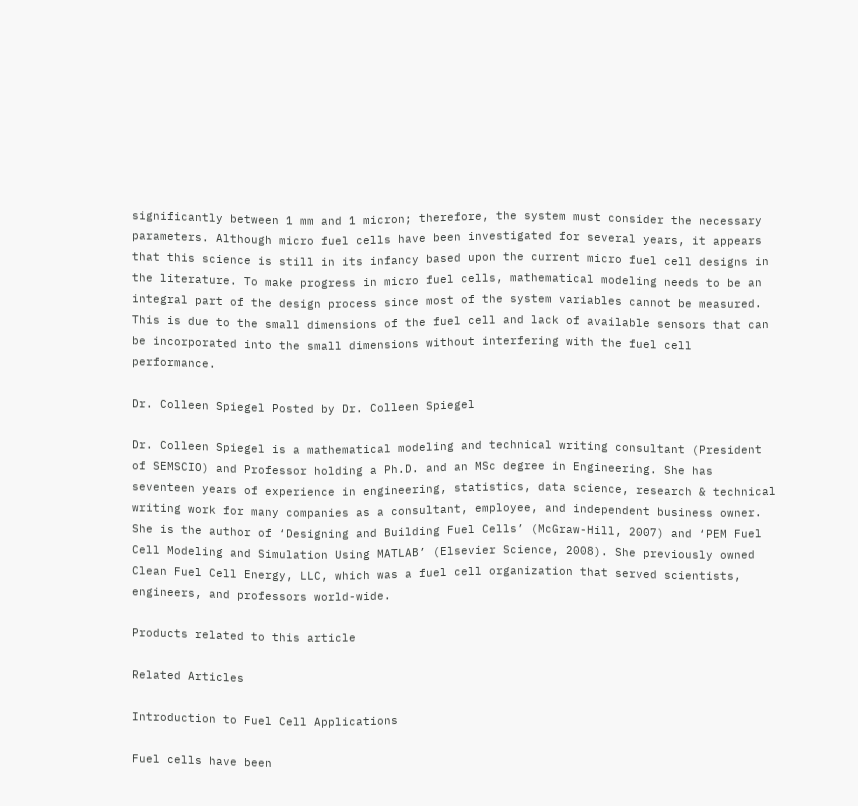significantly between 1 mm and 1 micron; therefore, the system must consider the necessary parameters. Although micro fuel cells have been investigated for several years, it appears that this science is still in its infancy based upon the current micro fuel cell designs in the literature. To make progress in micro fuel cells, mathematical modeling needs to be an integral part of the design process since most of the system variables cannot be measured. This is due to the small dimensions of the fuel cell and lack of available sensors that can be incorporated into the small dimensions without interfering with the fuel cell performance.

Dr. Colleen Spiegel Posted by Dr. Colleen Spiegel

Dr. Colleen Spiegel is a mathematical modeling and technical writing consultant (President of SEMSCIO) and Professor holding a Ph.D. and an MSc degree in Engineering. She has seventeen years of experience in engineering, statistics, data science, research & technical writing work for many companies as a consultant, employee, and independent business owner. She is the author of ‘Designing and Building Fuel Cells’ (McGraw-Hill, 2007) and ‘PEM Fuel Cell Modeling and Simulation Using MATLAB’ (Elsevier Science, 2008). She previously owned Clean Fuel Cell Energy, LLC, which was a fuel cell organization that served scientists, engineers, and professors world-wide.

Products related to this article

Related Articles

Introduction to Fuel Cell Applications

Fuel cells have been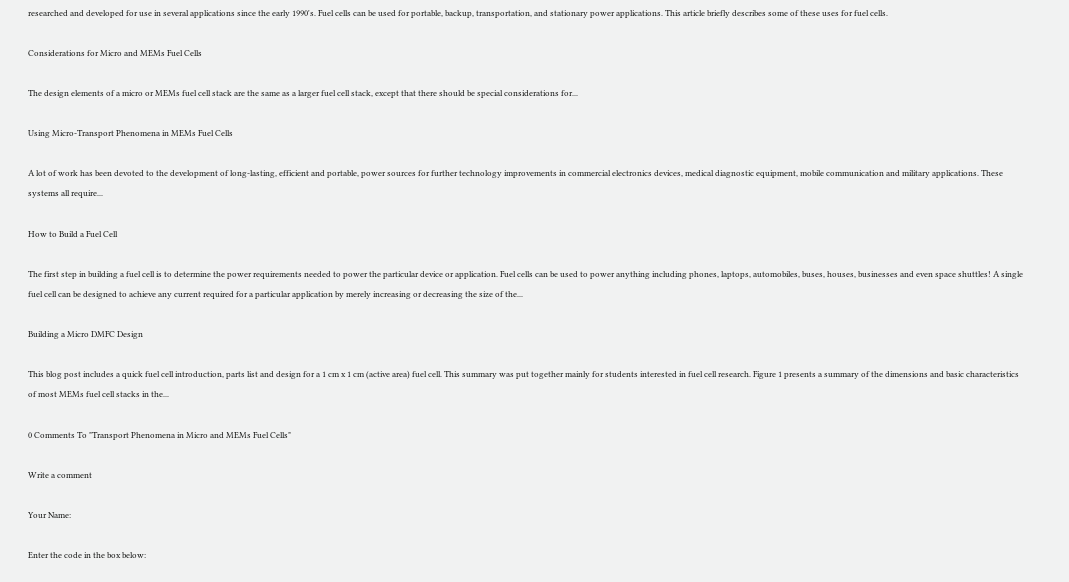researched and developed for use in several applications since the early 1990's. Fuel cells can be used for portable, backup, transportation, and stationary power applications. This article briefly describes some of these uses for fuel cells.

Considerations for Micro and MEMs Fuel Cells

The design elements of a micro or MEMs fuel cell stack are the same as a larger fuel cell stack, except that there should be special considerations for...

Using Micro-Transport Phenomena in MEMs Fuel Cells

A lot of work has been devoted to the development of long-lasting, efficient and portable, power sources for further technology improvements in commercial electronics devices, medical diagnostic equipment, mobile communication and military applications. These systems all require...

How to Build a Fuel Cell

The first step in building a fuel cell is to determine the power requirements needed to power the particular device or application. Fuel cells can be used to power anything including phones, laptops, automobiles, buses, houses, businesses and even space shuttles! A single fuel cell can be designed to achieve any current required for a particular application by merely increasing or decreasing the size of the...

Building a Micro DMFC Design

This blog post includes a quick fuel cell introduction, parts list and design for a 1 cm x 1 cm (active area) fuel cell. This summary was put together mainly for students interested in fuel cell research. Figure 1 presents a summary of the dimensions and basic characteristics of most MEMs fuel cell stacks in the...

0 Comments To "Transport Phenomena in Micro and MEMs Fuel Cells"

Write a comment

Your Name:

Enter the code in the box below: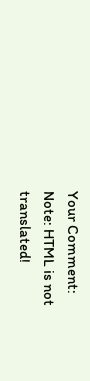Your Comment:
Note: HTML is not translated!